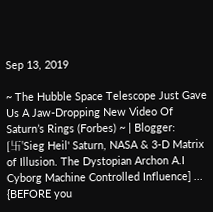Sep 13, 2019

~ The Hubble Space Telescope Just Gave Us A Jaw-Dropping New Video Of Saturn’s Rings (Forbes) ~ | Blogger: [卐'Sieg Heil' Saturn, NASA & 3-D Matrix of Illusion. The Dystopian Archon A.I Cyborg Machine Controlled Influence] ... {BEFORE you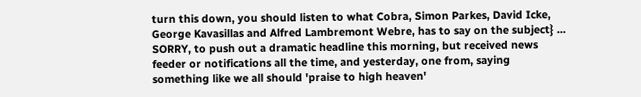turn this down, you should listen to what Cobra, Simon Parkes, David Icke, George Kavasillas and Alfred Lambremont Webre, has to say on the subject} ... SORRY, to push out a dramatic headline this morning, but received news feeder or notifications all the time, and yesterday, one from, saying something like we all should 'praise to high heaven'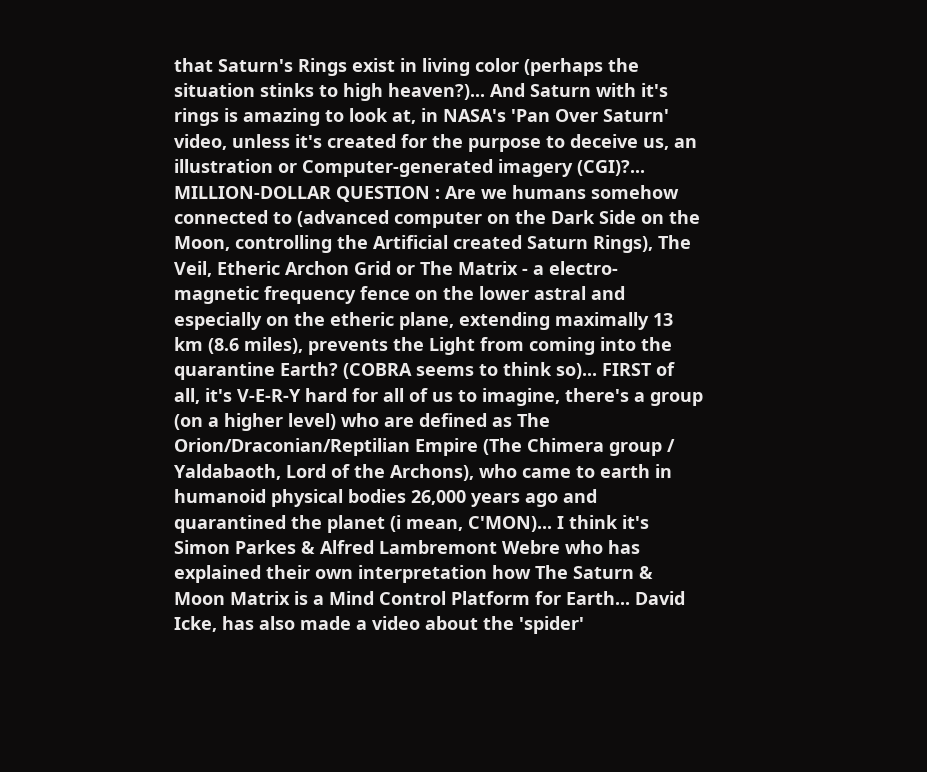that Saturn's Rings exist in living color (perhaps the situation stinks to high heaven?)... And Saturn with it's rings is amazing to look at, in NASA's 'Pan Over Saturn' video, unless it's created for the purpose to deceive us, an illustration or Computer-generated imagery (CGI)?...  MILLION-DOLLAR QUESTION : Are we humans somehow connected to (advanced computer on the Dark Side on the Moon, controlling the Artificial created Saturn Rings), The Veil, Etheric Archon Grid or The Matrix - a electro- magnetic frequency fence on the lower astral and especially on the etheric plane, extending maximally 13 km (8.6 miles), prevents the Light from coming into the quarantine Earth? (COBRA seems to think so)... FIRST of all, it's V-E-R-Y hard for all of us to imagine, there's a group (on a higher level) who are defined as The Orion/Draconian/Reptilian Empire (The Chimera group / Yaldabaoth, Lord of the Archons), who came to earth in humanoid physical bodies 26,000 years ago and quarantined the planet (i mean, C'MON)... I think it's Simon Parkes & Alfred Lambremont Webre who has explained their own interpretation how The Saturn & Moon Matrix is a Mind Control Platform for Earth... David Icke, has also made a video about the 'spider'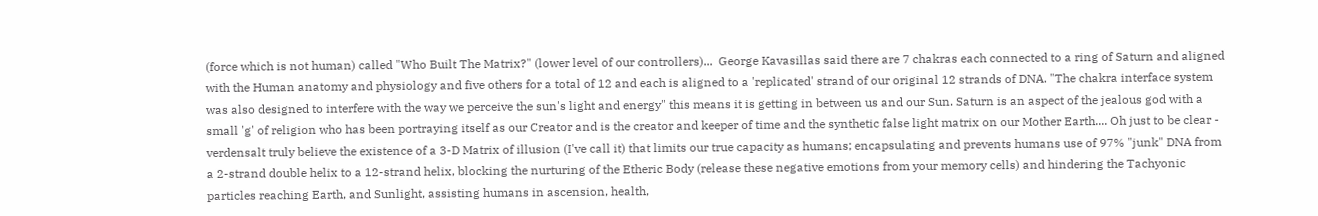(force which is not human) called "Who Built The Matrix?" (lower level of our controllers)...  George Kavasillas said there are 7 chakras each connected to a ring of Saturn and aligned with the Human anatomy and physiology and five others for a total of 12 and each is aligned to a 'replicated' strand of our original 12 strands of DNA. "The chakra interface system was also designed to interfere with the way we perceive the sun's light and energy" this means it is getting in between us and our Sun. Saturn is an aspect of the jealous god with a small 'g' of religion who has been portraying itself as our Creator and is the creator and keeper of time and the synthetic false light matrix on our Mother Earth.... Oh just to be clear - verdensalt truly believe the existence of a 3-D Matrix of illusion (I've call it) that limits our true capacity as humans; encapsulating and prevents humans use of 97% "junk" DNA from a 2-strand double helix to a 12-strand helix, blocking the nurturing of the Etheric Body (release these negative emotions from your memory cells) and hindering the Tachyonic particles reaching Earth, and Sunlight, assisting humans in ascension, health,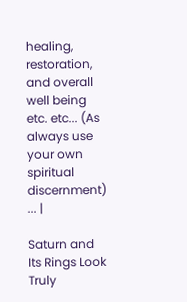healing, restoration, and overall well being etc. etc... (As always use your own spiritual discernment) ... |

Saturn and Its Rings Look Truly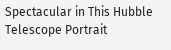Spectacular in This Hubble Telescope Portrait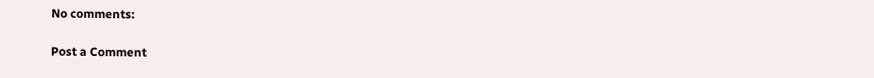No comments:

Post a Comment